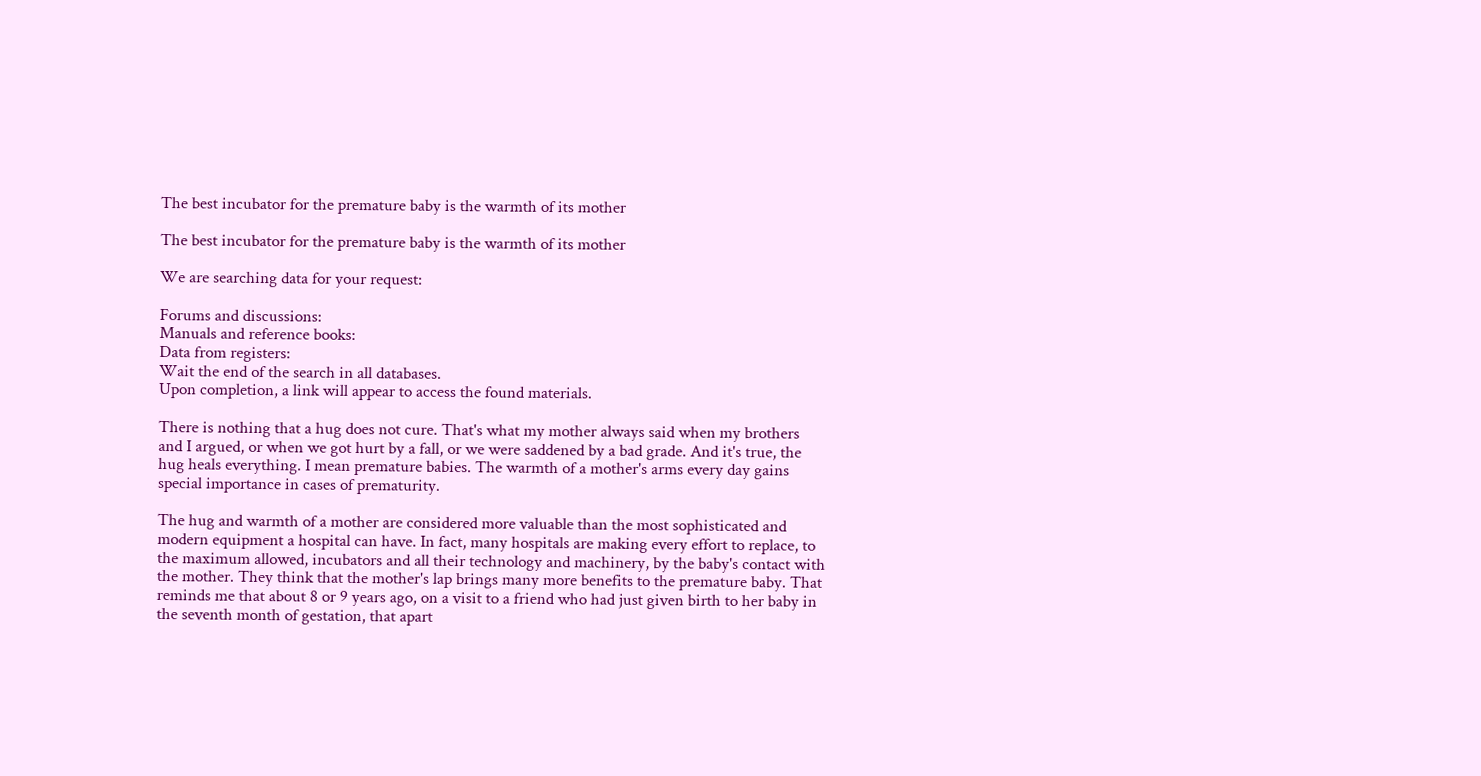The best incubator for the premature baby is the warmth of its mother

The best incubator for the premature baby is the warmth of its mother

We are searching data for your request:

Forums and discussions:
Manuals and reference books:
Data from registers:
Wait the end of the search in all databases.
Upon completion, a link will appear to access the found materials.

There is nothing that a hug does not cure. That's what my mother always said when my brothers and I argued, or when we got hurt by a fall, or we were saddened by a bad grade. And it's true, the hug heals everything. I mean premature babies. The warmth of a mother's arms every day gains special importance in cases of prematurity.

The hug and warmth of a mother are considered more valuable than the most sophisticated and modern equipment a hospital can have. In fact, many hospitals are making every effort to replace, to the maximum allowed, incubators and all their technology and machinery, by the baby's contact with the mother. They think that the mother's lap brings many more benefits to the premature baby. That reminds me that about 8 or 9 years ago, on a visit to a friend who had just given birth to her baby in the seventh month of gestation, that apart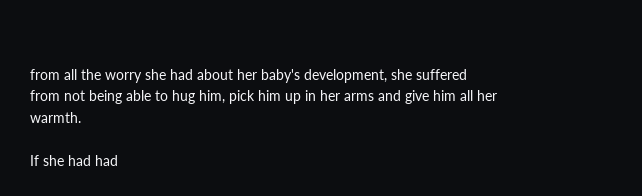from all the worry she had about her baby's development, she suffered from not being able to hug him, pick him up in her arms and give him all her warmth.

If she had had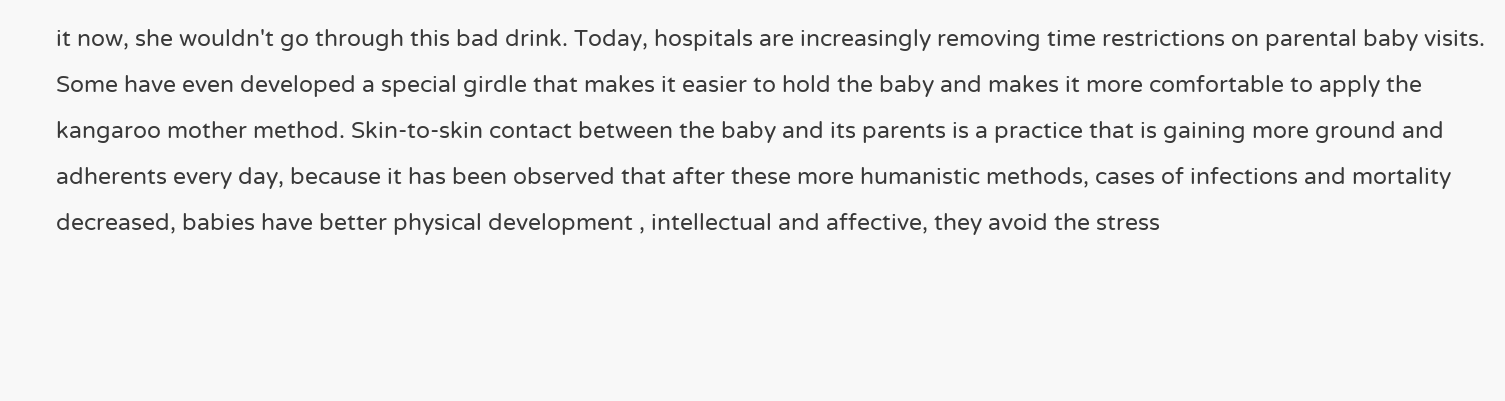it now, she wouldn't go through this bad drink. Today, hospitals are increasingly removing time restrictions on parental baby visits. Some have even developed a special girdle that makes it easier to hold the baby and makes it more comfortable to apply the kangaroo mother method. Skin-to-skin contact between the baby and its parents is a practice that is gaining more ground and adherents every day, because it has been observed that after these more humanistic methods, cases of infections and mortality decreased, babies have better physical development , intellectual and affective, they avoid the stress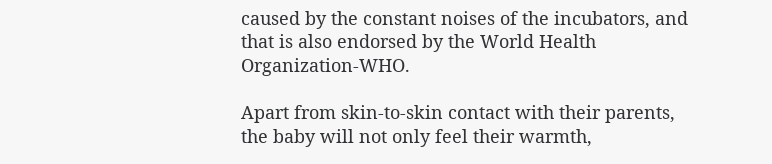caused by the constant noises of the incubators, and that is also endorsed by the World Health Organization-WHO.

Apart from skin-to-skin contact with their parents, the baby will not only feel their warmth,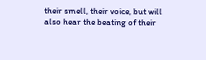their smell, their voice, but will also hear the beating of their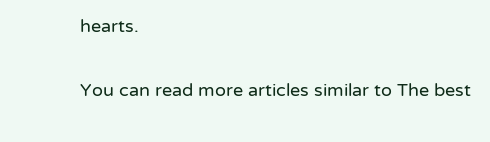hearts.

You can read more articles similar to The best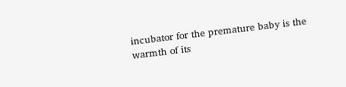incubator for the premature baby is the warmth of its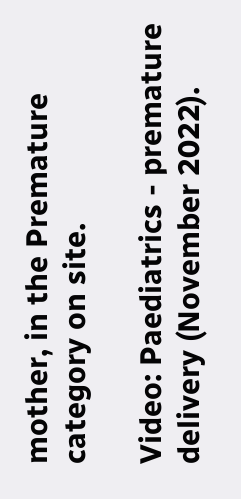mother, in the Premature category on site.

Video: Paediatrics - premature delivery (November 2022).